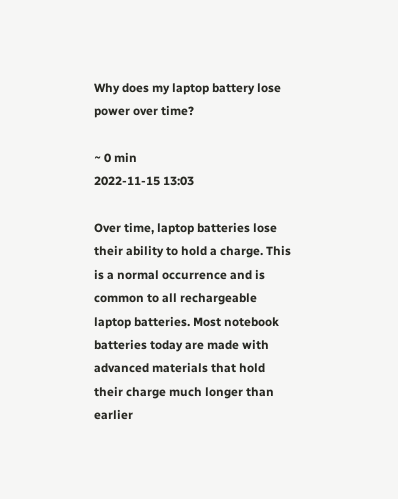Why does my laptop battery lose power over time?

~ 0 min
2022-11-15 13:03

Over time, laptop batteries lose their ability to hold a charge. This is a normal occurrence and is common to all rechargeable laptop batteries. Most notebook batteries today are made with advanced materials that hold their charge much longer than earlier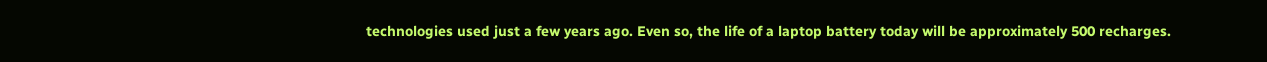technologies used just a few years ago. Even so, the life of a laptop battery today will be approximately 500 recharges.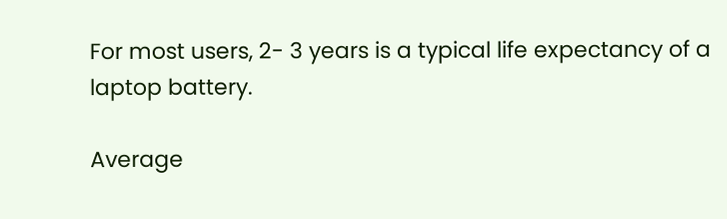For most users, 2- 3 years is a typical life expectancy of a laptop battery.

Average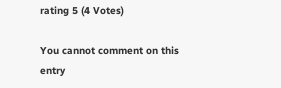rating 5 (4 Votes)

You cannot comment on this entry